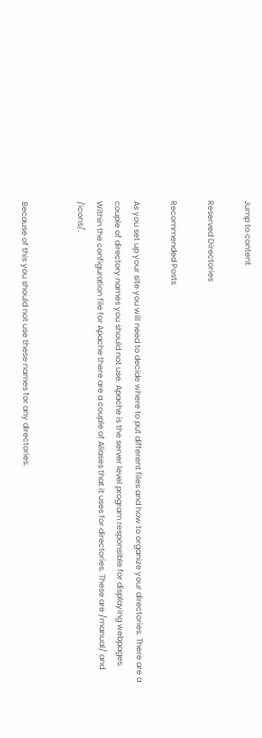Jump to content

Reserved Directories

Recommended Posts

As you set up your site you will need to decide where to put different files and how to organize your directories. There are a couple of directory names you should not use. Apache is the server level program responsible for displaying webpages. Within the configuration file for Apache there are a couple of Aliases that it uses for directories. These are /manual/ and /icons/.


Because of this you should not use these names for any directories.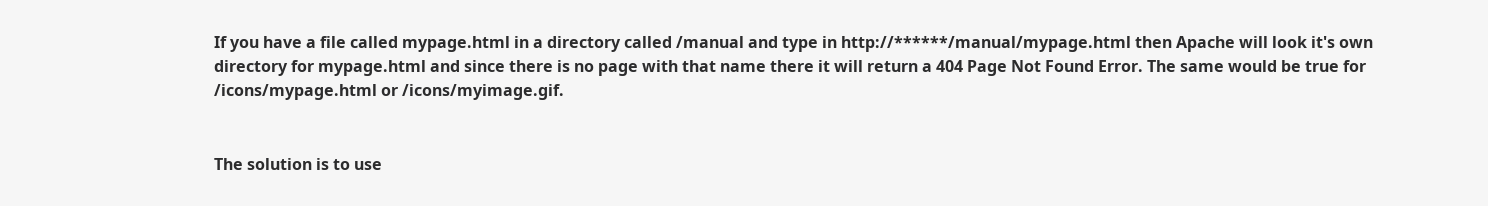If you have a file called mypage.html in a directory called /manual and type in http://******/manual/mypage.html then Apache will look it's own directory for mypage.html and since there is no page with that name there it will return a 404 Page Not Found Error. The same would be true for /icons/mypage.html or /icons/myimage.gif.


The solution is to use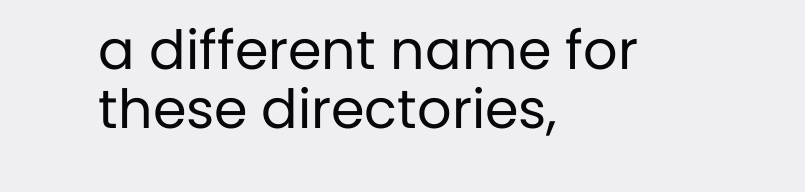a different name for these directories,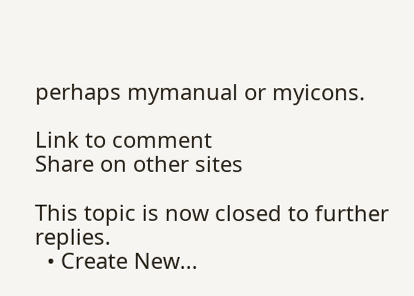perhaps mymanual or myicons.

Link to comment
Share on other sites

This topic is now closed to further replies.
  • Create New...